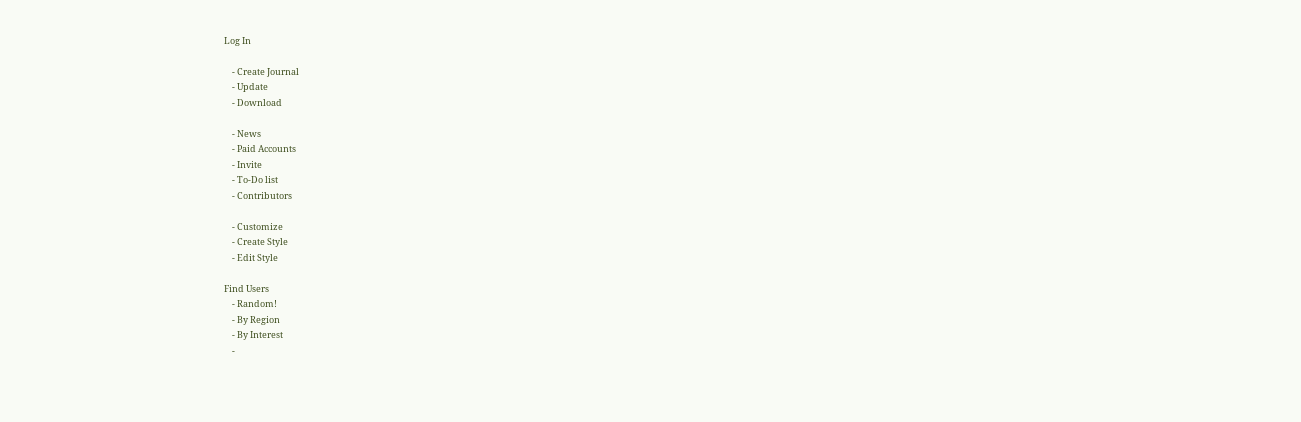Log In

    - Create Journal
    - Update
    - Download

    - News
    - Paid Accounts
    - Invite
    - To-Do list
    - Contributors

    - Customize
    - Create Style
    - Edit Style

Find Users
    - Random!
    - By Region
    - By Interest
    -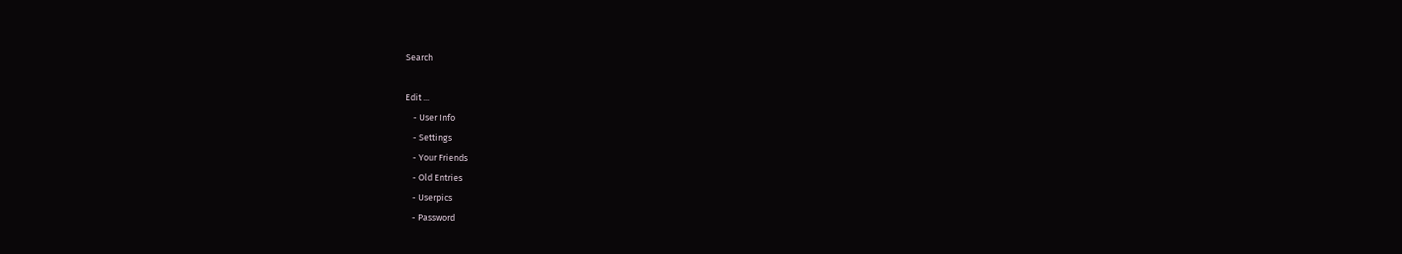Search

Edit ...
    - User Info
    - Settings
    - Your Friends
    - Old Entries
    - Userpics
    - Password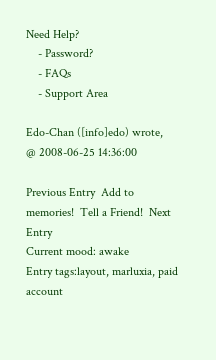Need Help?
    - Password?
    - FAQs
    - Support Area

Edo-Chan ([info]edo) wrote,
@ 2008-06-25 14:36:00

Previous Entry  Add to memories!  Tell a Friend!  Next Entry
Current mood: awake
Entry tags:layout, marluxia, paid account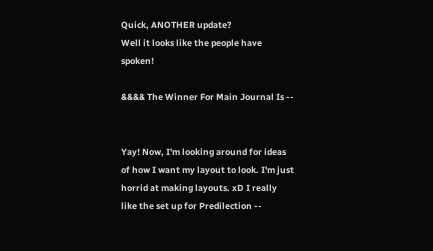Quick, ANOTHER update?
Well it looks like the people have spoken!

&&&& The Winner For Main Journal Is --


Yay! Now, I'm looking around for ideas of how I want my layout to look. I'm just horrid at making layouts. xD I really like the set up for Predilection --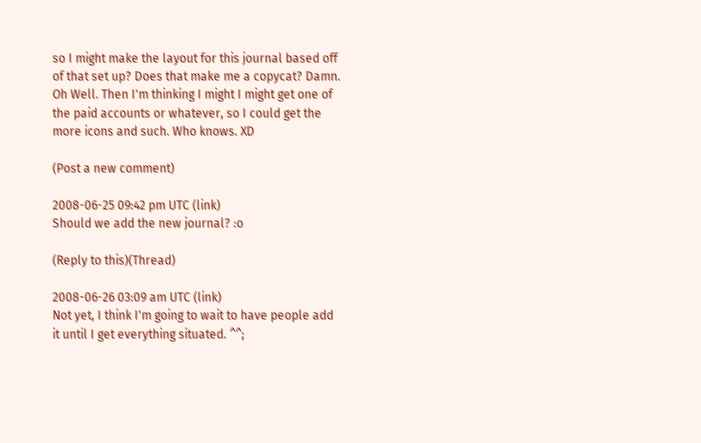so I might make the layout for this journal based off of that set up? Does that make me a copycat? Damn. Oh Well. Then I'm thinking I might I might get one of the paid accounts or whatever, so I could get the more icons and such. Who knows. XD

(Post a new comment)

2008-06-25 09:42 pm UTC (link)
Should we add the new journal? :o

(Reply to this)(Thread)

2008-06-26 03:09 am UTC (link)
Not yet, I think I'm going to wait to have people add it until I get everything situated. ^^;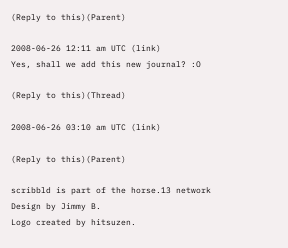(Reply to this)(Parent)

2008-06-26 12:11 am UTC (link)
Yes, shall we add this new journal? :O

(Reply to this)(Thread)

2008-06-26 03:10 am UTC (link)

(Reply to this)(Parent)

scribbld is part of the horse.13 network
Design by Jimmy B.
Logo created by hitsuzen.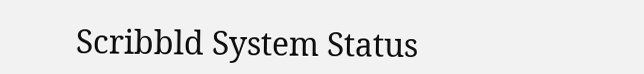Scribbld System Status